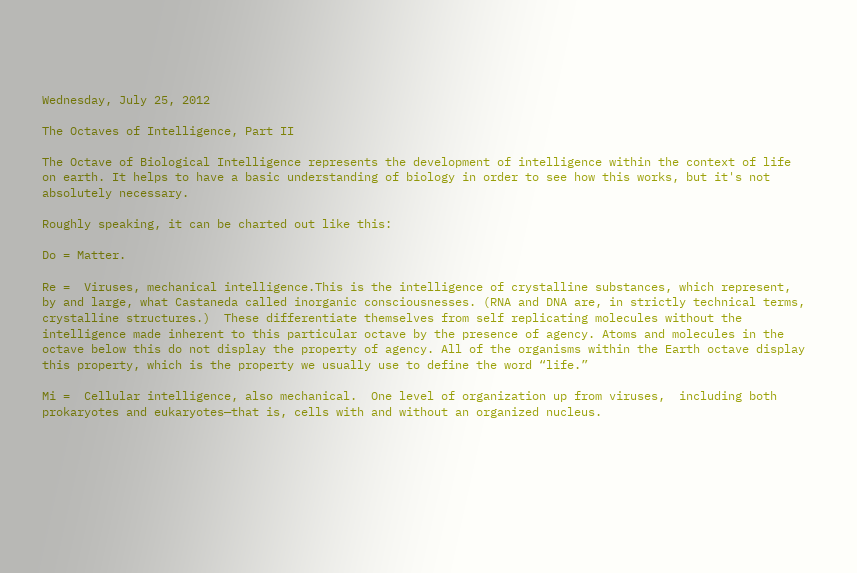Wednesday, July 25, 2012

The Octaves of Intelligence, Part II

The Octave of Biological Intelligence represents the development of intelligence within the context of life on earth. It helps to have a basic understanding of biology in order to see how this works, but it's not absolutely necessary.

Roughly speaking, it can be charted out like this:

Do = Matter.

Re =  Viruses, mechanical intelligence.This is the intelligence of crystalline substances, which represent, by and large, what Castaneda called inorganic consciousnesses. (RNA and DNA are, in strictly technical terms, crystalline structures.)  These differentiate themselves from self replicating molecules without the intelligence made inherent to this particular octave by the presence of agency. Atoms and molecules in the octave below this do not display the property of agency. All of the organisms within the Earth octave display this property, which is the property we usually use to define the word “life.”

Mi =  Cellular intelligence, also mechanical.  One level of organization up from viruses,  including both prokaryotes and eukaryotes—that is, cells with and without an organized nucleus.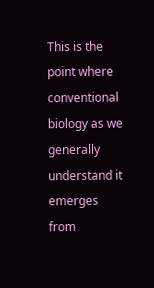This is the point where conventional biology as we generally understand it emerges from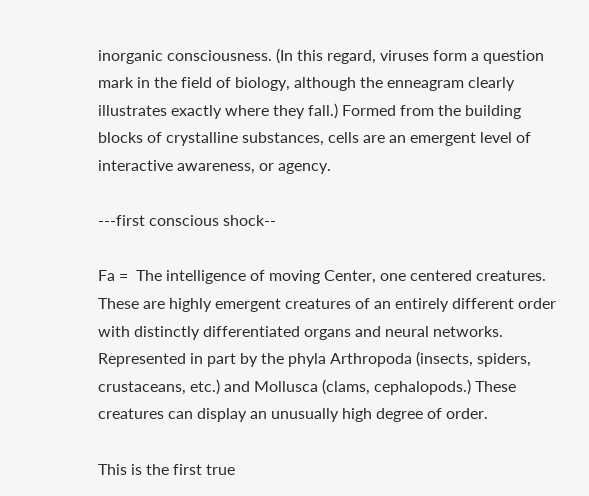inorganic consciousness. (In this regard, viruses form a question mark in the field of biology, although the enneagram clearly illustrates exactly where they fall.) Formed from the building blocks of crystalline substances, cells are an emergent level of interactive awareness, or agency.

---first conscious shock--

Fa =  The intelligence of moving Center, one centered creatures. These are highly emergent creatures of an entirely different order with distinctly differentiated organs and neural networks. Represented in part by the phyla Arthropoda (insects, spiders, crustaceans, etc.) and Mollusca (clams, cephalopods.) These creatures can display an unusually high degree of order.

This is the first true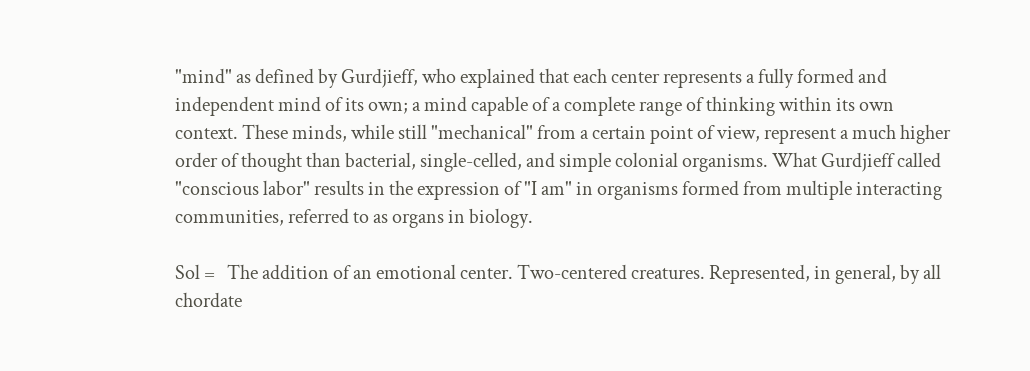"mind" as defined by Gurdjieff, who explained that each center represents a fully formed and independent mind of its own; a mind capable of a complete range of thinking within its own context. These minds, while still "mechanical" from a certain point of view, represent a much higher order of thought than bacterial, single-celled, and simple colonial organisms. What Gurdjieff called "conscious labor" results in the expression of "I am" in organisms formed from multiple interacting communities, referred to as organs in biology.

Sol =   The addition of an emotional center. Two-centered creatures. Represented, in general, by all chordate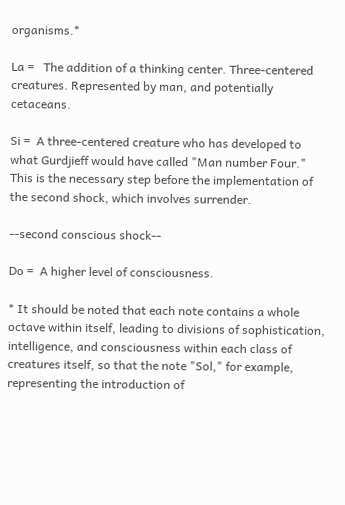organisms.*

La =   The addition of a thinking center. Three-centered creatures. Represented by man, and potentially cetaceans.

Si =  A three-centered creature who has developed to what Gurdjieff would have called "Man number Four."  This is the necessary step before the implementation of the second shock, which involves surrender.

--second conscious shock--

Do =  A higher level of consciousness.

* It should be noted that each note contains a whole octave within itself, leading to divisions of sophistication, intelligence, and consciousness within each class of creatures itself, so that the note "Sol," for example, representing the introduction of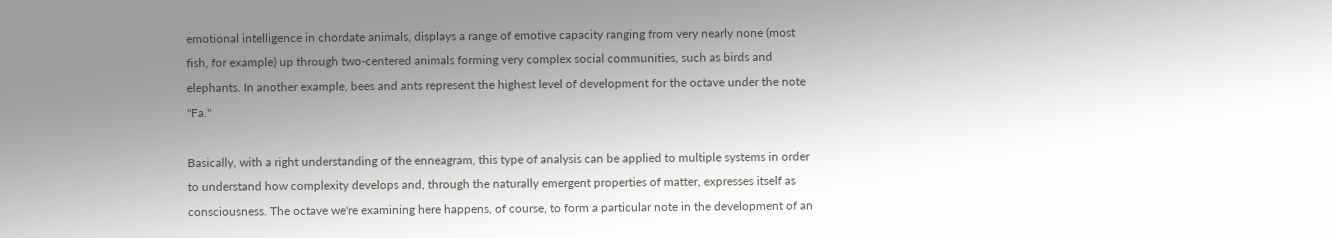emotional intelligence in chordate animals, displays a range of emotive capacity ranging from very nearly none (most fish, for example) up through two-centered animals forming very complex social communities, such as birds and elephants. In another example, bees and ants represent the highest level of development for the octave under the note "Fa."

Basically, with a right understanding of the enneagram, this type of analysis can be applied to multiple systems in order to understand how complexity develops and, through the naturally emergent properties of matter, expresses itself as consciousness. The octave we're examining here happens, of course, to form a particular note in the development of an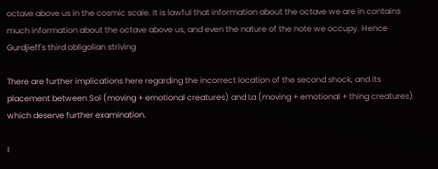octave above us in the cosmic scale. It is lawful that information about the octave we are in contains much information about the octave above us, and even the nature of the note we occupy. Hence Gurdjieff's third obligolian striving

There are further implications here regarding the incorrect location of the second shock, and its placement between Sol (moving + emotional creatures) and La (moving + emotional + thing creatures) which deserve further examination.

I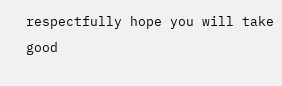respectfully hope you will take good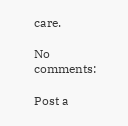care.

No comments:

Post a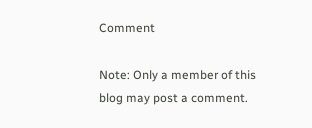Comment

Note: Only a member of this blog may post a comment.